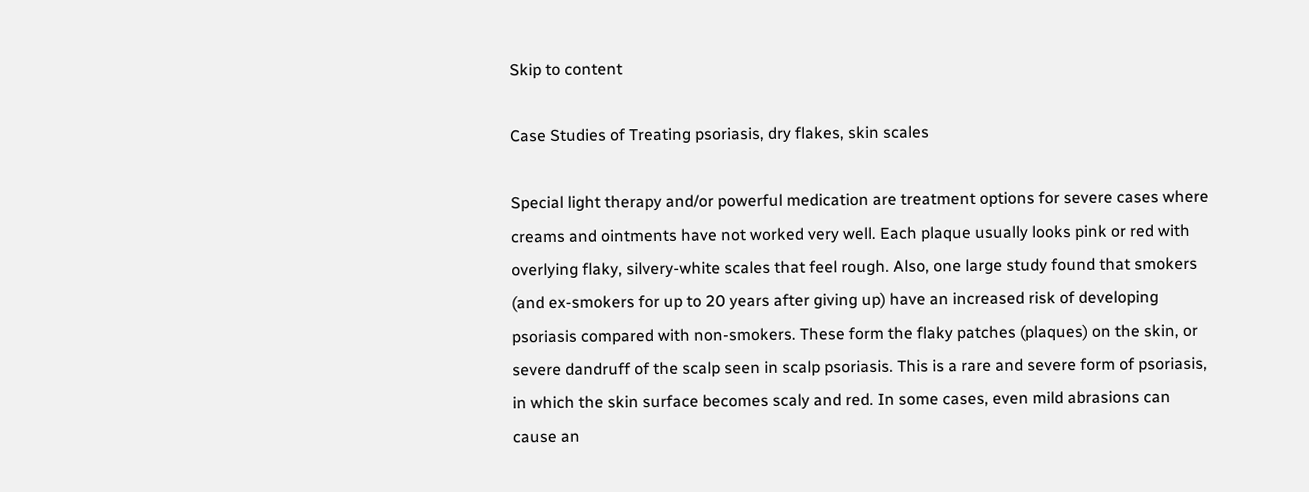Skip to content

Case Studies of Treating psoriasis, dry flakes, skin scales

Special light therapy and/or powerful medication are treatment options for severe cases where creams and ointments have not worked very well. Each plaque usually looks pink or red with overlying flaky, silvery-white scales that feel rough. Also, one large study found that smokers (and ex-smokers for up to 20 years after giving up) have an increased risk of developing psoriasis compared with non-smokers. These form the flaky patches (plaques) on the skin, or severe dandruff of the scalp seen in scalp psoriasis. This is a rare and severe form of psoriasis, in which the skin surface becomes scaly and red. In some cases, even mild abrasions can cause an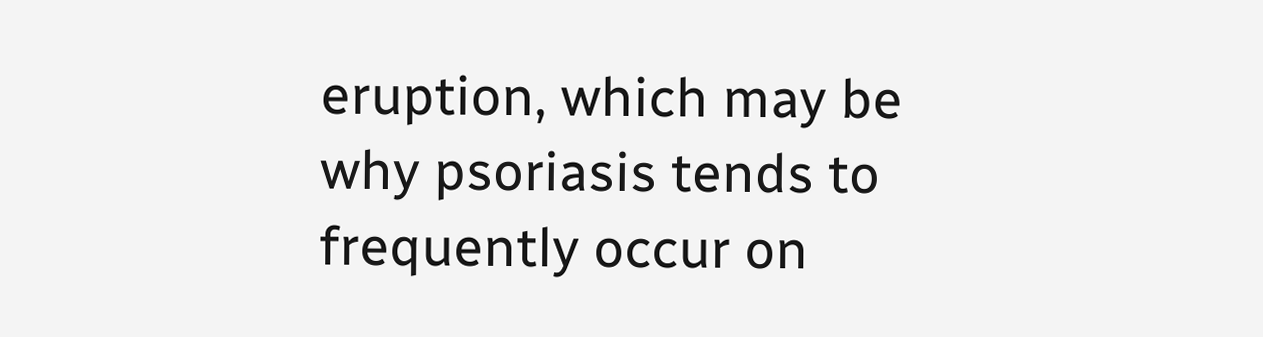eruption, which may be why psoriasis tends to frequently occur on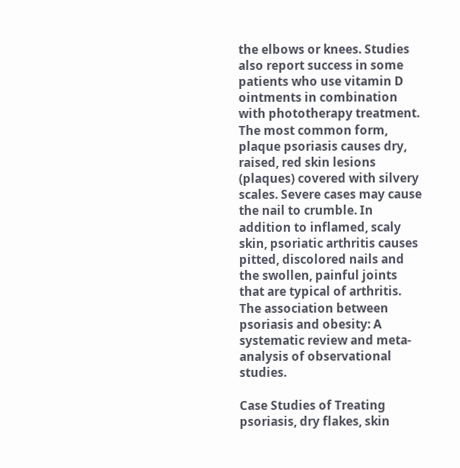the elbows or knees. Studies also report success in some patients who use vitamin D ointments in combination with phototherapy treatment. The most common form, plaque psoriasis causes dry, raised, red skin lesions (plaques) covered with silvery scales. Severe cases may cause the nail to crumble. In addition to inflamed, scaly skin, psoriatic arthritis causes pitted, discolored nails and the swollen, painful joints that are typical of arthritis. The association between psoriasis and obesity: A systematic review and meta-analysis of observational studies.

Case Studies of Treating psoriasis, dry flakes, skin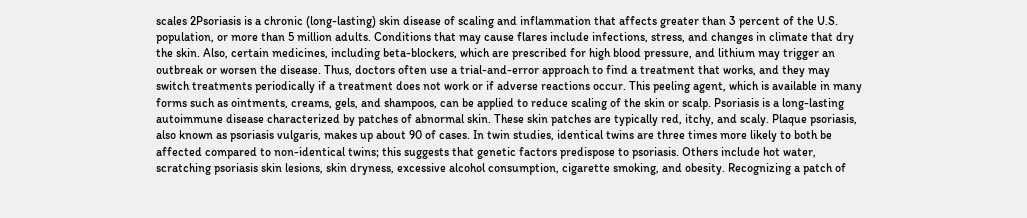scales 2Psoriasis is a chronic (long-lasting) skin disease of scaling and inflammation that affects greater than 3 percent of the U.S. population, or more than 5 million adults. Conditions that may cause flares include infections, stress, and changes in climate that dry the skin. Also, certain medicines, including beta-blockers, which are prescribed for high blood pressure, and lithium may trigger an outbreak or worsen the disease. Thus, doctors often use a trial-and-error approach to find a treatment that works, and they may switch treatments periodically if a treatment does not work or if adverse reactions occur. This peeling agent, which is available in many forms such as ointments, creams, gels, and shampoos, can be applied to reduce scaling of the skin or scalp. Psoriasis is a long-lasting autoimmune disease characterized by patches of abnormal skin. These skin patches are typically red, itchy, and scaly. Plaque psoriasis, also known as psoriasis vulgaris, makes up about 90 of cases. In twin studies, identical twins are three times more likely to both be affected compared to non-identical twins; this suggests that genetic factors predispose to psoriasis. Others include hot water, scratching psoriasis skin lesions, skin dryness, excessive alcohol consumption, cigarette smoking, and obesity. Recognizing a patch of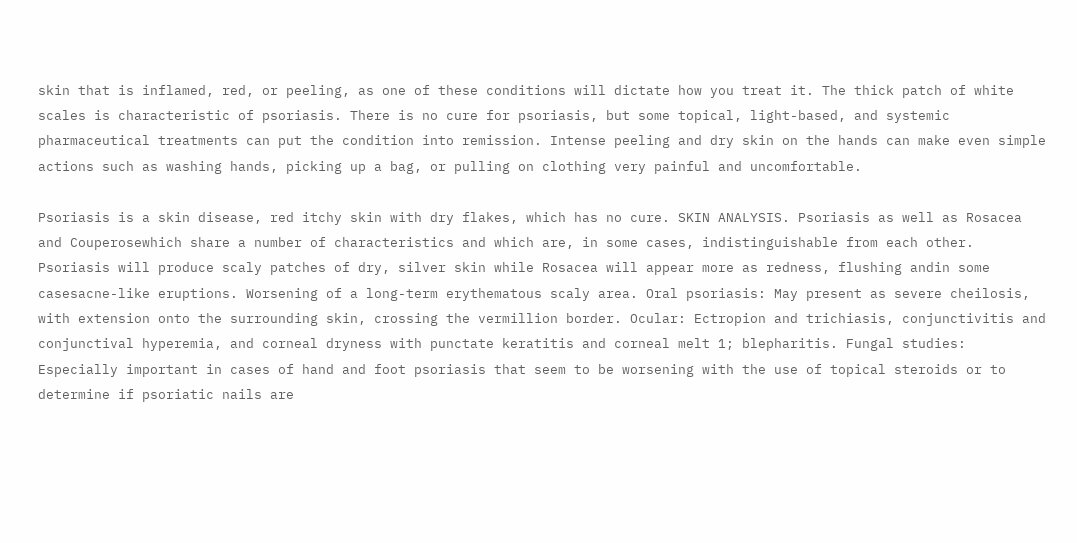skin that is inflamed, red, or peeling, as one of these conditions will dictate how you treat it. The thick patch of white scales is characteristic of psoriasis. There is no cure for psoriasis, but some topical, light-based, and systemic pharmaceutical treatments can put the condition into remission. Intense peeling and dry skin on the hands can make even simple actions such as washing hands, picking up a bag, or pulling on clothing very painful and uncomfortable.

Psoriasis is a skin disease, red itchy skin with dry flakes, which has no cure. SKIN ANALYSIS. Psoriasis as well as Rosacea and Couperosewhich share a number of characteristics and which are, in some cases, indistinguishable from each other. Psoriasis will produce scaly patches of dry, silver skin while Rosacea will appear more as redness, flushing andin some casesacne-like eruptions. Worsening of a long-term erythematous scaly area. Oral psoriasis: May present as severe cheilosis, with extension onto the surrounding skin, crossing the vermillion border. Ocular: Ectropion and trichiasis, conjunctivitis and conjunctival hyperemia, and corneal dryness with punctate keratitis and corneal melt 1; blepharitis. Fungal studies: Especially important in cases of hand and foot psoriasis that seem to be worsening with the use of topical steroids or to determine if psoriatic nails are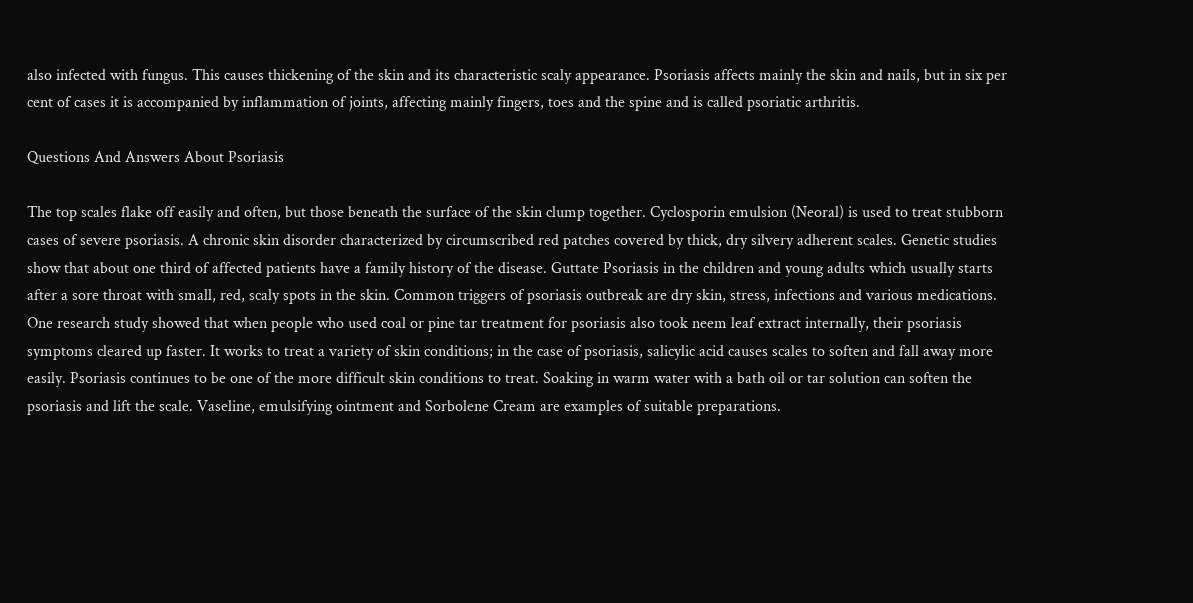also infected with fungus. This causes thickening of the skin and its characteristic scaly appearance. Psoriasis affects mainly the skin and nails, but in six per cent of cases it is accompanied by inflammation of joints, affecting mainly fingers, toes and the spine and is called psoriatic arthritis.

Questions And Answers About Psoriasis

The top scales flake off easily and often, but those beneath the surface of the skin clump together. Cyclosporin emulsion (Neoral) is used to treat stubborn cases of severe psoriasis. A chronic skin disorder characterized by circumscribed red patches covered by thick, dry silvery adherent scales. Genetic studies show that about one third of affected patients have a family history of the disease. Guttate Psoriasis in the children and young adults which usually starts after a sore throat with small, red, scaly spots in the skin. Common triggers of psoriasis outbreak are dry skin, stress, infections and various medications. One research study showed that when people who used coal or pine tar treatment for psoriasis also took neem leaf extract internally, their psoriasis symptoms cleared up faster. It works to treat a variety of skin conditions; in the case of psoriasis, salicylic acid causes scales to soften and fall away more easily. Psoriasis continues to be one of the more difficult skin conditions to treat. Soaking in warm water with a bath oil or tar solution can soften the psoriasis and lift the scale. Vaseline, emulsifying ointment and Sorbolene Cream are examples of suitable preparations.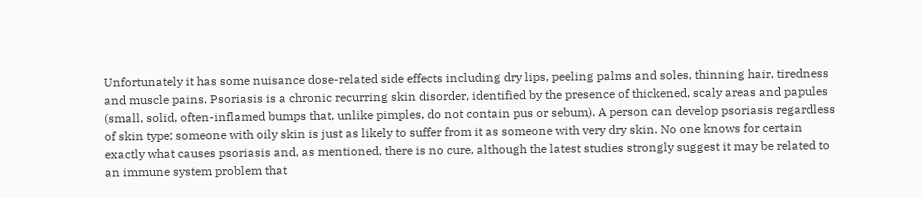Unfortunately it has some nuisance dose-related side effects including dry lips, peeling palms and soles, thinning hair, tiredness and muscle pains. Psoriasis is a chronic recurring skin disorder, identified by the presence of thickened, scaly areas and papules (small, solid, often-inflamed bumps that, unlike pimples, do not contain pus or sebum). A person can develop psoriasis regardless of skin type; someone with oily skin is just as likely to suffer from it as someone with very dry skin. No one knows for certain exactly what causes psoriasis and, as mentioned, there is no cure, although the latest studies strongly suggest it may be related to an immune system problem that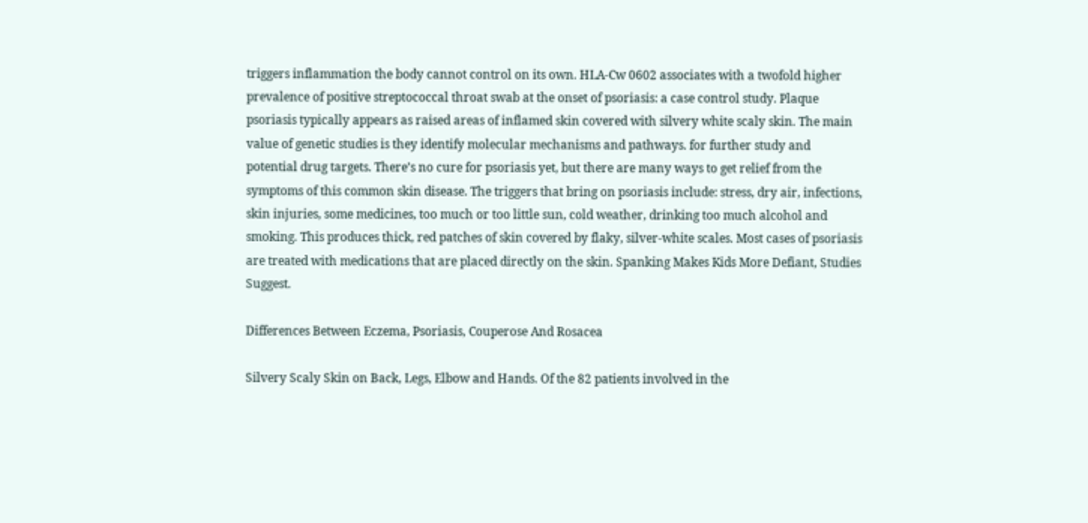triggers inflammation the body cannot control on its own. HLA-Cw 0602 associates with a twofold higher prevalence of positive streptococcal throat swab at the onset of psoriasis: a case control study. Plaque psoriasis typically appears as raised areas of inflamed skin covered with silvery white scaly skin. The main value of genetic studies is they identify molecular mechanisms and pathways. for further study and potential drug targets. There’s no cure for psoriasis yet, but there are many ways to get relief from the symptoms of this common skin disease. The triggers that bring on psoriasis include: stress, dry air, infections, skin injuries, some medicines, too much or too little sun, cold weather, drinking too much alcohol and smoking. This produces thick, red patches of skin covered by flaky, silver-white scales. Most cases of psoriasis are treated with medications that are placed directly on the skin. Spanking Makes Kids More Defiant, Studies Suggest.

Differences Between Eczema, Psoriasis, Couperose And Rosacea

Silvery Scaly Skin on Back, Legs, Elbow and Hands. Of the 82 patients involved in the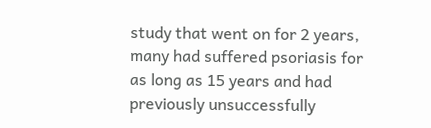study that went on for 2 years, many had suffered psoriasis for as long as 15 years and had previously unsuccessfully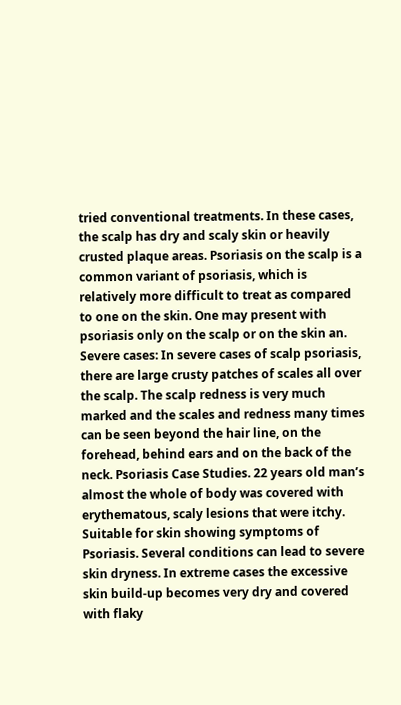tried conventional treatments. In these cases, the scalp has dry and scaly skin or heavily crusted plaque areas. Psoriasis on the scalp is a common variant of psoriasis, which is relatively more difficult to treat as compared to one on the skin. One may present with psoriasis only on the scalp or on the skin an. Severe cases: In severe cases of scalp psoriasis, there are large crusty patches of scales all over the scalp. The scalp redness is very much marked and the scales and redness many times can be seen beyond the hair line, on the forehead, behind ears and on the back of the neck. Psoriasis Case Studies. 22 years old man’s almost the whole of body was covered with erythematous, scaly lesions that were itchy. Suitable for skin showing symptoms of Psoriasis. Several conditions can lead to severe skin dryness. In extreme cases the excessive skin build-up becomes very dry and covered with flaky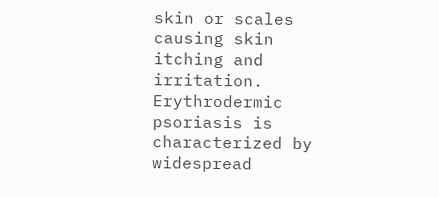skin or scales causing skin itching and irritation. Erythrodermic psoriasis is characterized by widespread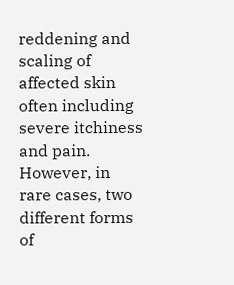reddening and scaling of affected skin often including severe itchiness and pain. However, in rare cases, two different forms of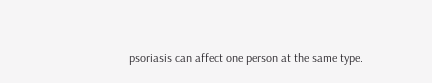psoriasis can affect one person at the same type.